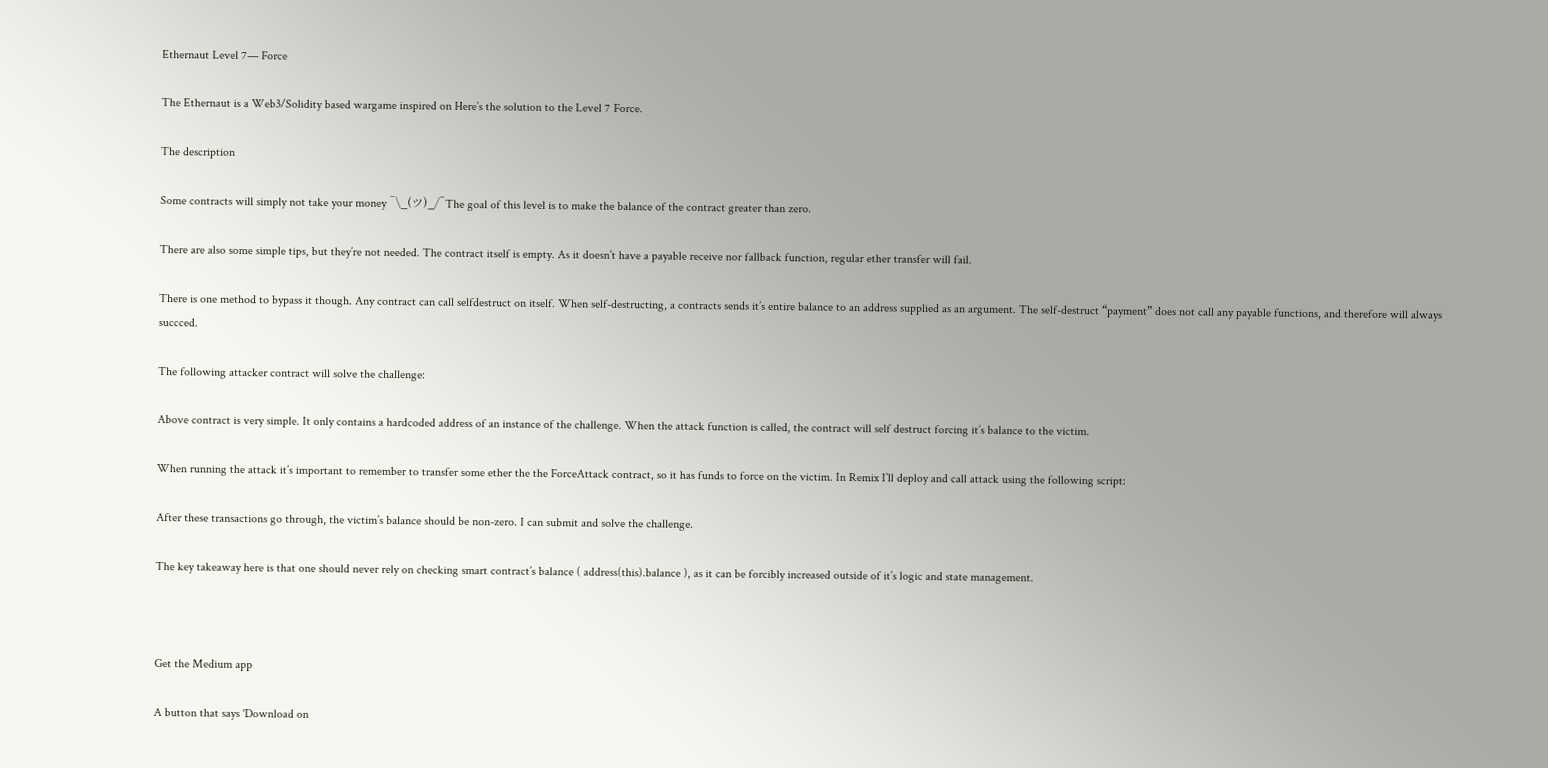Ethernaut Level 7— Force

The Ethernaut is a Web3/Solidity based wargame inspired on Here’s the solution to the Level 7 Force.

The description

Some contracts will simply not take your money ¯\_(ツ)_/¯The goal of this level is to make the balance of the contract greater than zero.

There are also some simple tips, but they’re not needed. The contract itself is empty. As it doesn’t have a payable receive nor fallback function, regular ether transfer will fail.

There is one method to bypass it though. Any contract can call selfdestruct on itself. When self-destructing, a contracts sends it’s entire balance to an address supplied as an argument. The self-destruct “payment” does not call any payable functions, and therefore will always succced.

The following attacker contract will solve the challenge:

Above contract is very simple. It only contains a hardcoded address of an instance of the challenge. When the attack function is called, the contract will self destruct forcing it’s balance to the victim.

When running the attack it’s important to remember to transfer some ether the the ForceAttack contract, so it has funds to force on the victim. In Remix I’ll deploy and call attack using the following script:

After these transactions go through, the victim’s balance should be non-zero. I can submit and solve the challenge.

The key takeaway here is that one should never rely on checking smart contract’s balance ( address(this).balance ), as it can be forcibly increased outside of it’s logic and state management.



Get the Medium app

A button that says 'Download on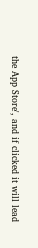the App Store', and if clicked it will lead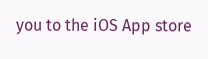you to the iOS App store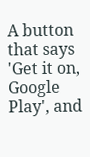A button that says 'Get it on, Google Play', and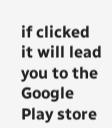if clicked it will lead you to the Google Play store